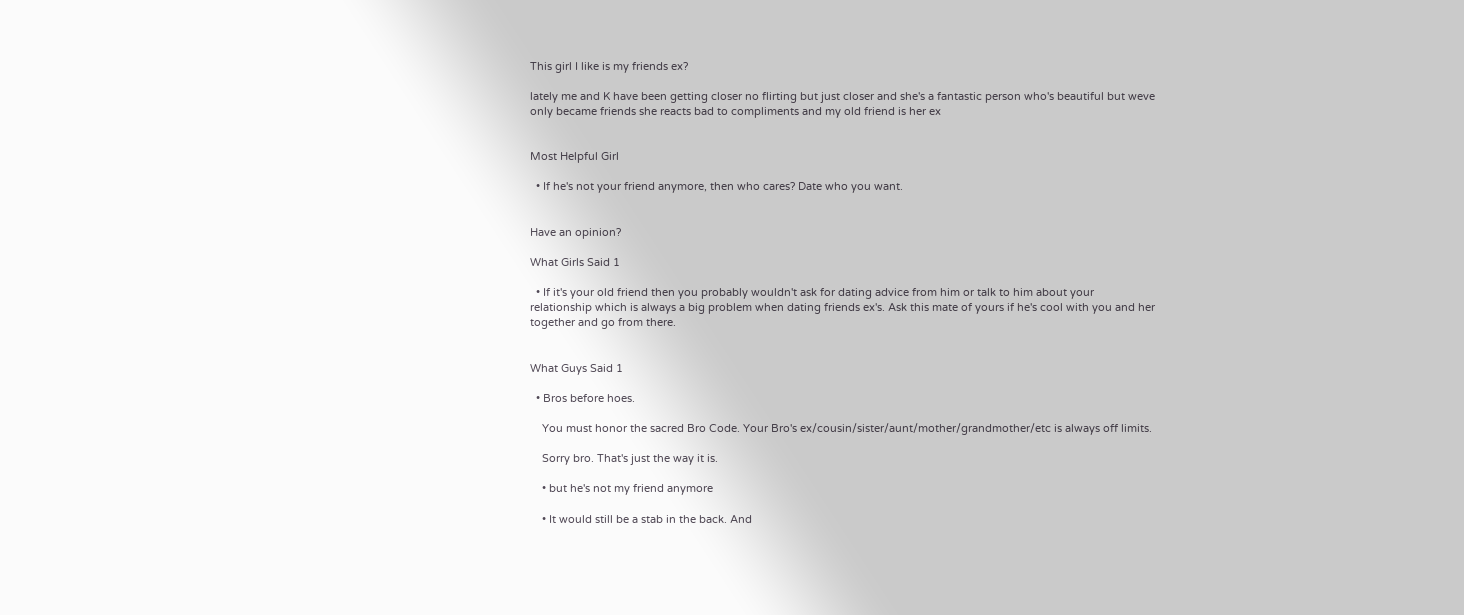This girl I like is my friends ex?

lately me and K have been getting closer no flirting but just closer and she's a fantastic person who's beautiful but weve only became friends she reacts bad to compliments and my old friend is her ex


Most Helpful Girl

  • If he's not your friend anymore, then who cares? Date who you want.


Have an opinion?

What Girls Said 1

  • If it's your old friend then you probably wouldn't ask for dating advice from him or talk to him about your relationship which is always a big problem when dating friends ex's. Ask this mate of yours if he's cool with you and her together and go from there.


What Guys Said 1

  • Bros before hoes.

    You must honor the sacred Bro Code. Your Bro's ex/cousin/sister/aunt/mother/grandmother/etc is always off limits.

    Sorry bro. That's just the way it is.

    • but he's not my friend anymore

    • It would still be a stab in the back. And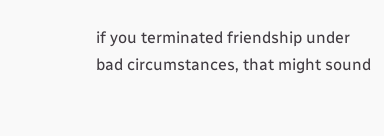if you terminated friendship under bad circumstances, that might sound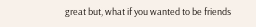great but, what if you wanted to be friends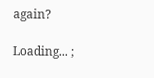again?

Loading... ;